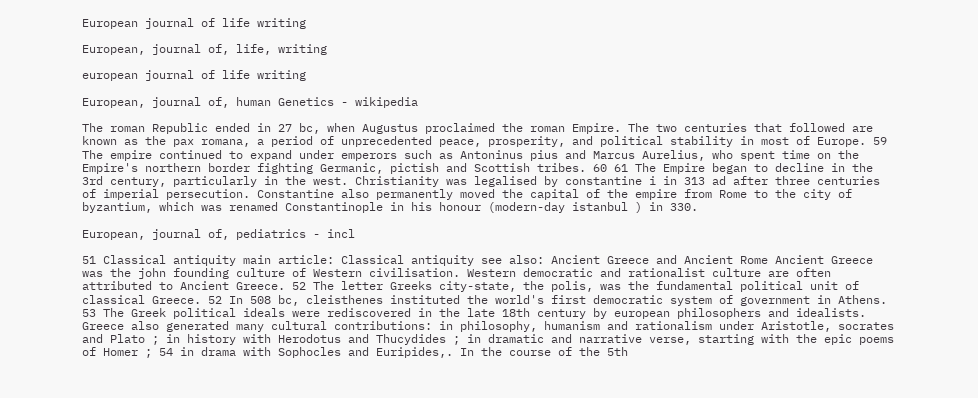European journal of life writing

European, journal of, life, writing

european journal of life writing

European, journal of, human Genetics - wikipedia

The roman Republic ended in 27 bc, when Augustus proclaimed the roman Empire. The two centuries that followed are known as the pax romana, a period of unprecedented peace, prosperity, and political stability in most of Europe. 59 The empire continued to expand under emperors such as Antoninus pius and Marcus Aurelius, who spent time on the Empire's northern border fighting Germanic, pictish and Scottish tribes. 60 61 The Empire began to decline in the 3rd century, particularly in the west. Christianity was legalised by constantine i in 313 ad after three centuries of imperial persecution. Constantine also permanently moved the capital of the empire from Rome to the city of byzantium, which was renamed Constantinople in his honour (modern-day istanbul ) in 330.

European, journal of, pediatrics - incl

51 Classical antiquity main article: Classical antiquity see also: Ancient Greece and Ancient Rome Ancient Greece was the john founding culture of Western civilisation. Western democratic and rationalist culture are often attributed to Ancient Greece. 52 The letter Greeks city-state, the polis, was the fundamental political unit of classical Greece. 52 In 508 bc, cleisthenes instituted the world's first democratic system of government in Athens. 53 The Greek political ideals were rediscovered in the late 18th century by european philosophers and idealists. Greece also generated many cultural contributions: in philosophy, humanism and rationalism under Aristotle, socrates and Plato ; in history with Herodotus and Thucydides ; in dramatic and narrative verse, starting with the epic poems of Homer ; 54 in drama with Sophocles and Euripides,. In the course of the 5th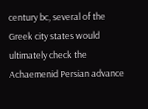century bc, several of the Greek city states would ultimately check the Achaemenid Persian advance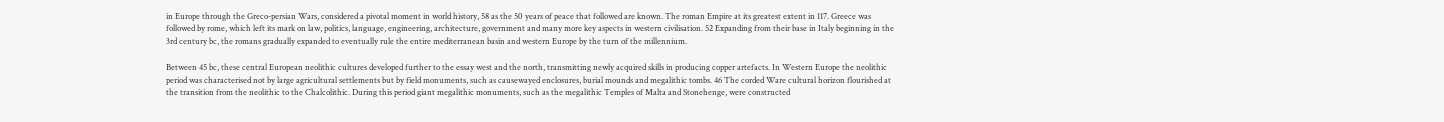in Europe through the Greco-persian Wars, considered a pivotal moment in world history, 58 as the 50 years of peace that followed are known. The roman Empire at its greatest extent in 117. Greece was followed by rome, which left its mark on law, politics, language, engineering, architecture, government and many more key aspects in western civilisation. 52 Expanding from their base in Italy beginning in the 3rd century bc, the romans gradually expanded to eventually rule the entire mediterranean basin and western Europe by the turn of the millennium.

Between 45 bc, these central European neolithic cultures developed further to the essay west and the north, transmitting newly acquired skills in producing copper artefacts. In Western Europe the neolithic period was characterised not by large agricultural settlements but by field monuments, such as causewayed enclosures, burial mounds and megalithic tombs. 46 The corded Ware cultural horizon flourished at the transition from the neolithic to the Chalcolithic. During this period giant megalithic monuments, such as the megalithic Temples of Malta and Stonehenge, were constructed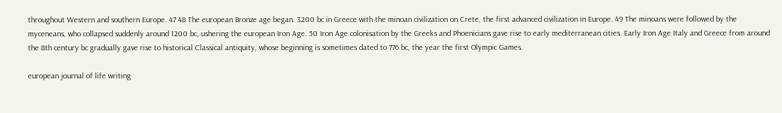throughout Western and southern Europe. 47 48 The european Bronze age began. 3200 bc in Greece with the minoan civilization on Crete, the first advanced civilization in Europe. 49 The minoans were followed by the myceneans, who collapsed suddenly around 1200 bc, ushering the european Iron Age. 50 Iron Age colonisation by the Greeks and Phoenicians gave rise to early mediterranean cities. Early Iron Age Italy and Greece from around the 8th century bc gradually gave rise to historical Classical antiquity, whose beginning is sometimes dated to 776 bc, the year the first Olympic Games.

european journal of life writing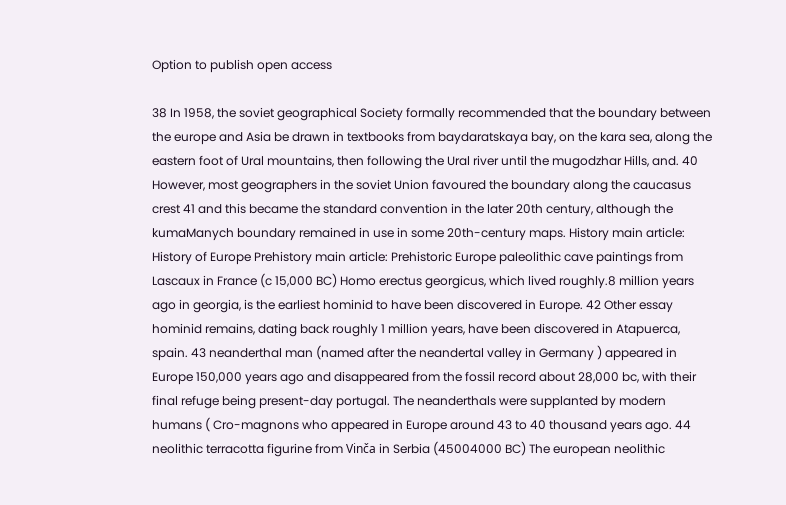Option to publish open access

38 In 1958, the soviet geographical Society formally recommended that the boundary between the europe and Asia be drawn in textbooks from baydaratskaya bay, on the kara sea, along the eastern foot of Ural mountains, then following the Ural river until the mugodzhar Hills, and. 40 However, most geographers in the soviet Union favoured the boundary along the caucasus crest 41 and this became the standard convention in the later 20th century, although the kumaManych boundary remained in use in some 20th-century maps. History main article: History of Europe Prehistory main article: Prehistoric Europe paleolithic cave paintings from Lascaux in France (c 15,000 BC) Homo erectus georgicus, which lived roughly.8 million years ago in georgia, is the earliest hominid to have been discovered in Europe. 42 Other essay hominid remains, dating back roughly 1 million years, have been discovered in Atapuerca, spain. 43 neanderthal man (named after the neandertal valley in Germany ) appeared in Europe 150,000 years ago and disappeared from the fossil record about 28,000 bc, with their final refuge being present-day portugal. The neanderthals were supplanted by modern humans ( Cro-magnons who appeared in Europe around 43 to 40 thousand years ago. 44 neolithic terracotta figurine from Vinča in Serbia (45004000 BC) The european neolithic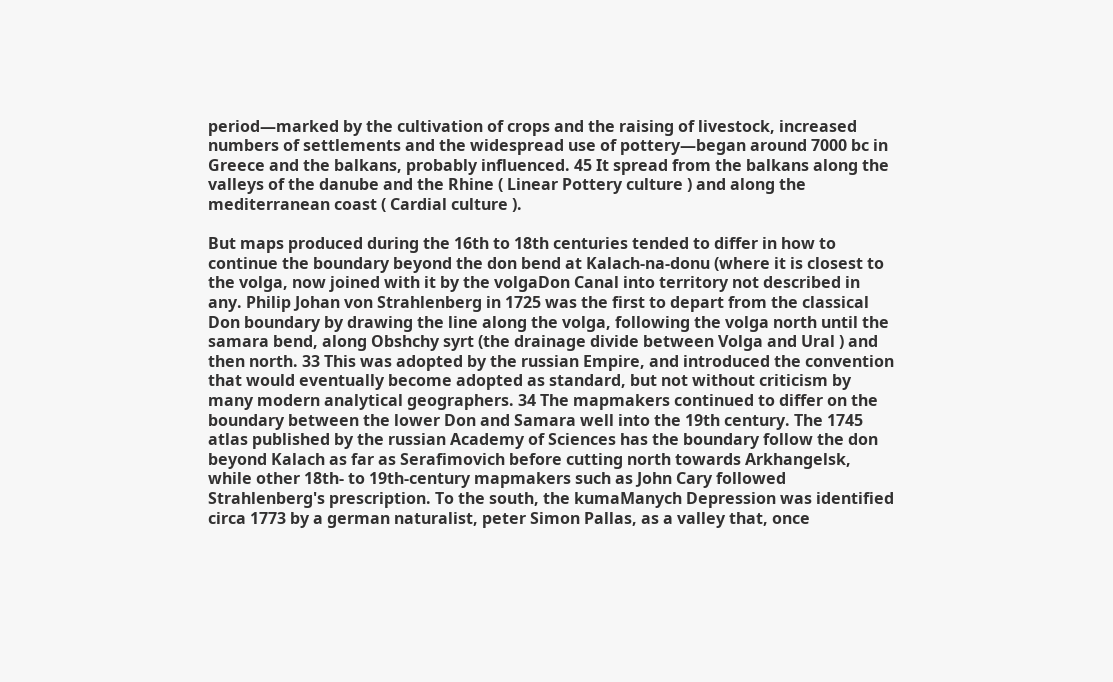period—marked by the cultivation of crops and the raising of livestock, increased numbers of settlements and the widespread use of pottery—began around 7000 bc in Greece and the balkans, probably influenced. 45 It spread from the balkans along the valleys of the danube and the Rhine ( Linear Pottery culture ) and along the mediterranean coast ( Cardial culture ).

But maps produced during the 16th to 18th centuries tended to differ in how to continue the boundary beyond the don bend at Kalach-na-donu (where it is closest to the volga, now joined with it by the volgaDon Canal into territory not described in any. Philip Johan von Strahlenberg in 1725 was the first to depart from the classical Don boundary by drawing the line along the volga, following the volga north until the samara bend, along Obshchy syrt (the drainage divide between Volga and Ural ) and then north. 33 This was adopted by the russian Empire, and introduced the convention that would eventually become adopted as standard, but not without criticism by many modern analytical geographers. 34 The mapmakers continued to differ on the boundary between the lower Don and Samara well into the 19th century. The 1745 atlas published by the russian Academy of Sciences has the boundary follow the don beyond Kalach as far as Serafimovich before cutting north towards Arkhangelsk, while other 18th- to 19th-century mapmakers such as John Cary followed Strahlenberg's prescription. To the south, the kumaManych Depression was identified circa 1773 by a german naturalist, peter Simon Pallas, as a valley that, once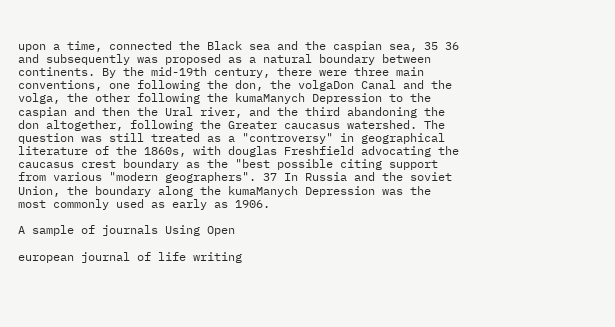upon a time, connected the Black sea and the caspian sea, 35 36 and subsequently was proposed as a natural boundary between continents. By the mid-19th century, there were three main conventions, one following the don, the volgaDon Canal and the volga, the other following the kumaManych Depression to the caspian and then the Ural river, and the third abandoning the don altogether, following the Greater caucasus watershed. The question was still treated as a "controversy" in geographical literature of the 1860s, with douglas Freshfield advocating the caucasus crest boundary as the "best possible citing support from various "modern geographers". 37 In Russia and the soviet Union, the boundary along the kumaManych Depression was the most commonly used as early as 1906.

A sample of journals Using Open

european journal of life writing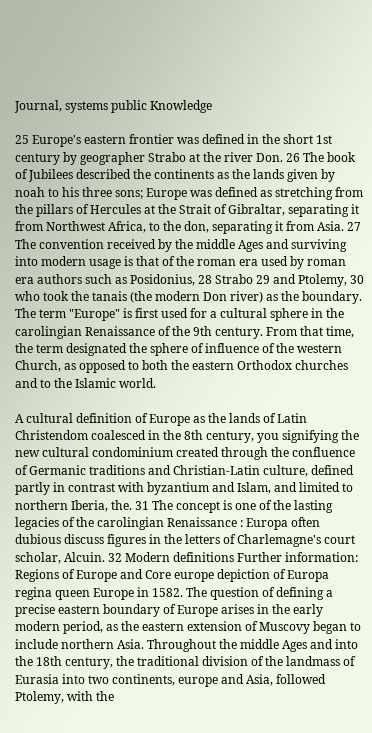Journal, systems public Knowledge

25 Europe's eastern frontier was defined in the short 1st century by geographer Strabo at the river Don. 26 The book of Jubilees described the continents as the lands given by noah to his three sons; Europe was defined as stretching from the pillars of Hercules at the Strait of Gibraltar, separating it from Northwest Africa, to the don, separating it from Asia. 27 The convention received by the middle Ages and surviving into modern usage is that of the roman era used by roman era authors such as Posidonius, 28 Strabo 29 and Ptolemy, 30 who took the tanais (the modern Don river) as the boundary. The term "Europe" is first used for a cultural sphere in the carolingian Renaissance of the 9th century. From that time, the term designated the sphere of influence of the western Church, as opposed to both the eastern Orthodox churches and to the Islamic world.

A cultural definition of Europe as the lands of Latin Christendom coalesced in the 8th century, you signifying the new cultural condominium created through the confluence of Germanic traditions and Christian-Latin culture, defined partly in contrast with byzantium and Islam, and limited to northern Iberia, the. 31 The concept is one of the lasting legacies of the carolingian Renaissance : Europa often dubious discuss figures in the letters of Charlemagne's court scholar, Alcuin. 32 Modern definitions Further information: Regions of Europe and Core europe depiction of Europa regina queen Europe in 1582. The question of defining a precise eastern boundary of Europe arises in the early modern period, as the eastern extension of Muscovy began to include northern Asia. Throughout the middle Ages and into the 18th century, the traditional division of the landmass of Eurasia into two continents, europe and Asia, followed Ptolemy, with the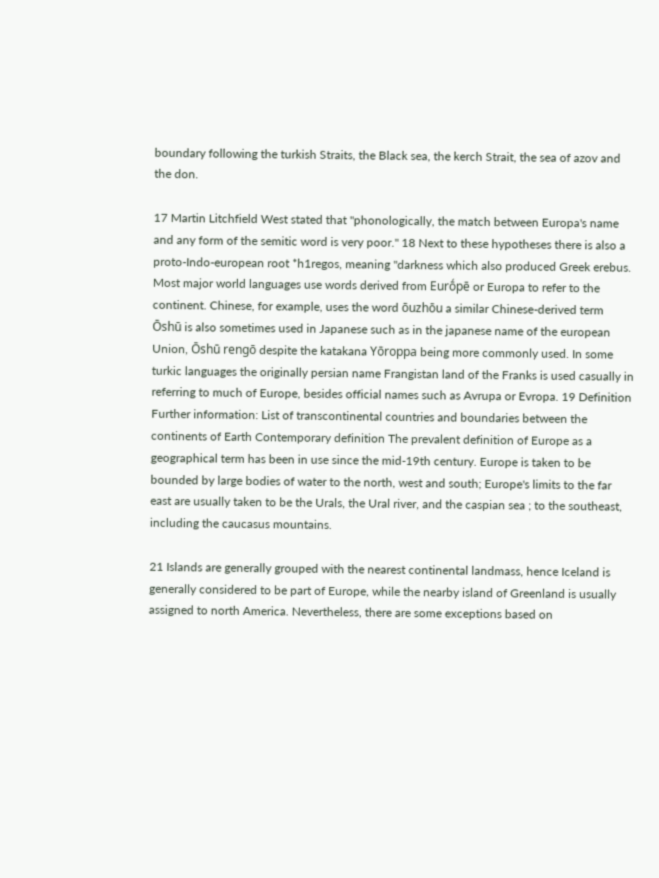boundary following the turkish Straits, the Black sea, the kerch Strait, the sea of azov and the don.

17 Martin Litchfield West stated that "phonologically, the match between Europa's name and any form of the semitic word is very poor." 18 Next to these hypotheses there is also a proto-Indo-european root *h1regos, meaning "darkness which also produced Greek erebus. Most major world languages use words derived from Eurṓpē or Europa to refer to the continent. Chinese, for example, uses the word ōuzhōu a similar Chinese-derived term Ōshū is also sometimes used in Japanese such as in the japanese name of the european Union, Ōshū rengō despite the katakana Yōroppa being more commonly used. In some turkic languages the originally persian name Frangistan land of the Franks is used casually in referring to much of Europe, besides official names such as Avrupa or Evropa. 19 Definition Further information: List of transcontinental countries and boundaries between the continents of Earth Contemporary definition The prevalent definition of Europe as a geographical term has been in use since the mid-19th century. Europe is taken to be bounded by large bodies of water to the north, west and south; Europe's limits to the far east are usually taken to be the Urals, the Ural river, and the caspian sea ; to the southeast, including the caucasus mountains.

21 Islands are generally grouped with the nearest continental landmass, hence Iceland is generally considered to be part of Europe, while the nearby island of Greenland is usually assigned to north America. Nevertheless, there are some exceptions based on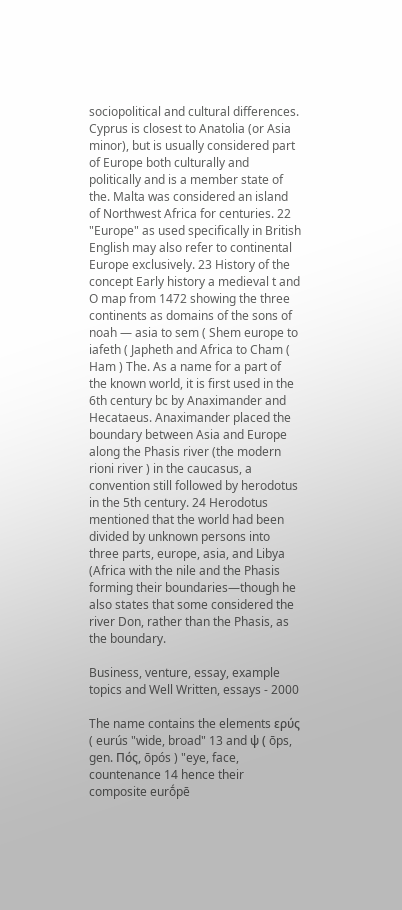sociopolitical and cultural differences. Cyprus is closest to Anatolia (or Asia minor), but is usually considered part of Europe both culturally and politically and is a member state of the. Malta was considered an island of Northwest Africa for centuries. 22 "Europe" as used specifically in British English may also refer to continental Europe exclusively. 23 History of the concept Early history a medieval t and O map from 1472 showing the three continents as domains of the sons of noah — asia to sem ( Shem europe to iafeth ( Japheth and Africa to Cham ( Ham ) The. As a name for a part of the known world, it is first used in the 6th century bc by Anaximander and Hecataeus. Anaximander placed the boundary between Asia and Europe along the Phasis river (the modern rioni river ) in the caucasus, a convention still followed by herodotus in the 5th century. 24 Herodotus mentioned that the world had been divided by unknown persons into three parts, europe, asia, and Libya (Africa with the nile and the Phasis forming their boundaries—though he also states that some considered the river Don, rather than the Phasis, as the boundary.

Business, venture, essay, example topics and Well Written, essays - 2000

The name contains the elements ερύς ( eurús "wide, broad" 13 and ψ ( ōps, gen. Πός, ōpós ) "eye, face, countenance 14 hence their composite eurṓpē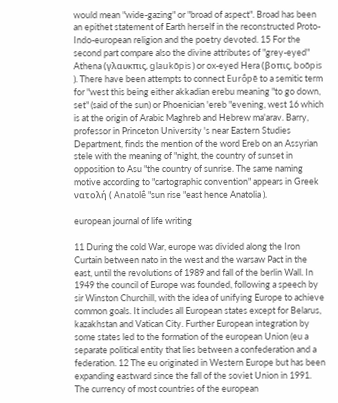would mean "wide-gazing" or "broad of aspect". Broad has been an epithet statement of Earth herself in the reconstructed Proto-Indo-european religion and the poetry devoted. 15 For the second part compare also the divine attributes of "grey-eyed" Athena (γλαυκπις, glaukōpis ) or ox-eyed Hera (βοπις, boōpis ). There have been attempts to connect Eurṓpē to a semitic term for "west this being either akkadian erebu meaning "to go down, set" (said of the sun) or Phoenician 'ereb "evening, west 16 which is at the origin of Arabic Maghreb and Hebrew ma'arav. Barry, professor in Princeton University 's near Eastern Studies Department, finds the mention of the word Ereb on an Assyrian stele with the meaning of "night, the country of sunset in opposition to Asu "the country of sunrise. The same naming motive according to "cartographic convention" appears in Greek νατολή ( Anatolḗ "sun rise "east hence Anatolia ).

european journal of life writing

11 During the cold War, europe was divided along the Iron Curtain between nato in the west and the warsaw Pact in the east, until the revolutions of 1989 and fall of the berlin Wall. In 1949 the council of Europe was founded, following a speech by sir Winston Churchill, with the idea of unifying Europe to achieve common goals. It includes all European states except for Belarus, kazakhstan and Vatican City. Further European integration by some states led to the formation of the european Union (eu a separate political entity that lies between a confederation and a federation. 12 The eu originated in Western Europe but has been expanding eastward since the fall of the soviet Union in 1991. The currency of most countries of the european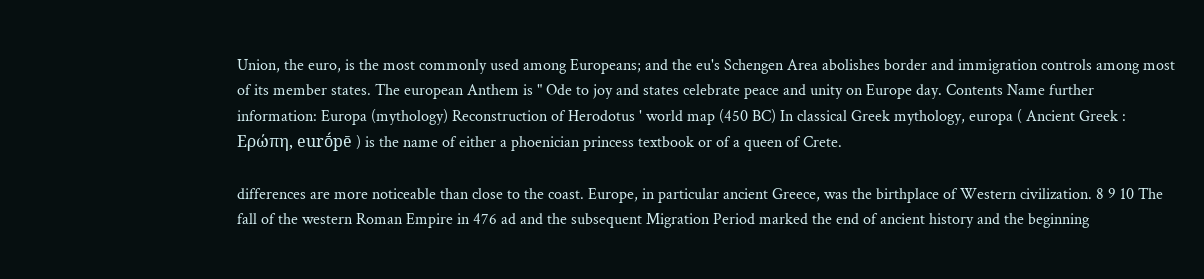Union, the euro, is the most commonly used among Europeans; and the eu's Schengen Area abolishes border and immigration controls among most of its member states. The european Anthem is " Ode to joy and states celebrate peace and unity on Europe day. Contents Name further information: Europa (mythology) Reconstruction of Herodotus ' world map (450 BC) In classical Greek mythology, europa ( Ancient Greek : Ερώπη, eurṓpē ) is the name of either a phoenician princess textbook or of a queen of Crete.

differences are more noticeable than close to the coast. Europe, in particular ancient Greece, was the birthplace of Western civilization. 8 9 10 The fall of the western Roman Empire in 476 ad and the subsequent Migration Period marked the end of ancient history and the beginning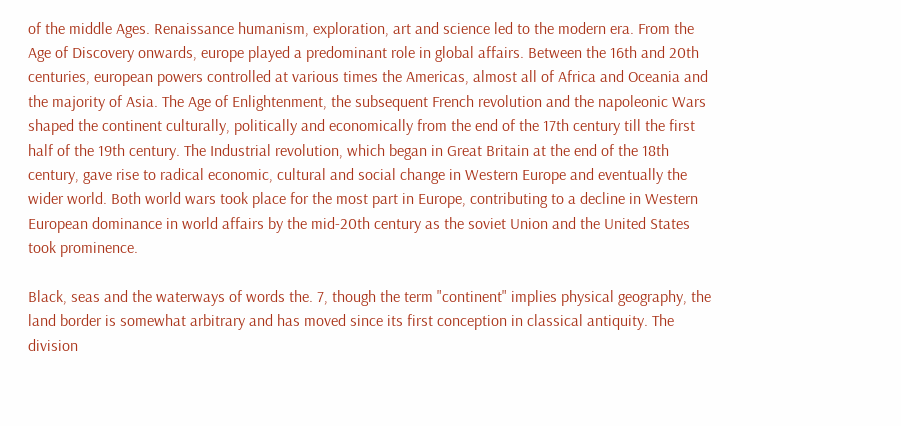of the middle Ages. Renaissance humanism, exploration, art and science led to the modern era. From the Age of Discovery onwards, europe played a predominant role in global affairs. Between the 16th and 20th centuries, european powers controlled at various times the Americas, almost all of Africa and Oceania and the majority of Asia. The Age of Enlightenment, the subsequent French revolution and the napoleonic Wars shaped the continent culturally, politically and economically from the end of the 17th century till the first half of the 19th century. The Industrial revolution, which began in Great Britain at the end of the 18th century, gave rise to radical economic, cultural and social change in Western Europe and eventually the wider world. Both world wars took place for the most part in Europe, contributing to a decline in Western European dominance in world affairs by the mid-20th century as the soviet Union and the United States took prominence.

Black, seas and the waterways of words the. 7, though the term "continent" implies physical geography, the land border is somewhat arbitrary and has moved since its first conception in classical antiquity. The division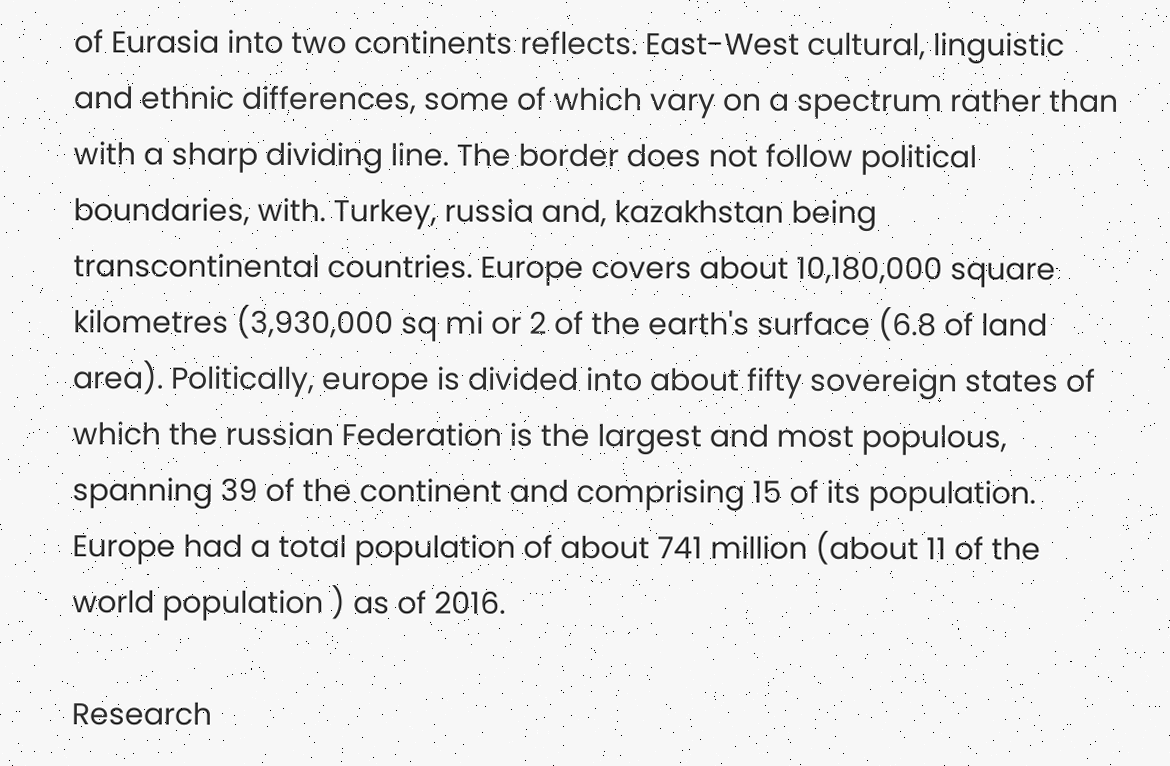of Eurasia into two continents reflects. East-West cultural, linguistic and ethnic differences, some of which vary on a spectrum rather than with a sharp dividing line. The border does not follow political boundaries, with. Turkey, russia and, kazakhstan being transcontinental countries. Europe covers about 10,180,000 square kilometres (3,930,000 sq mi or 2 of the earth's surface (6.8 of land area). Politically, europe is divided into about fifty sovereign states of which the russian Federation is the largest and most populous, spanning 39 of the continent and comprising 15 of its population. Europe had a total population of about 741 million (about 11 of the world population ) as of 2016.

Research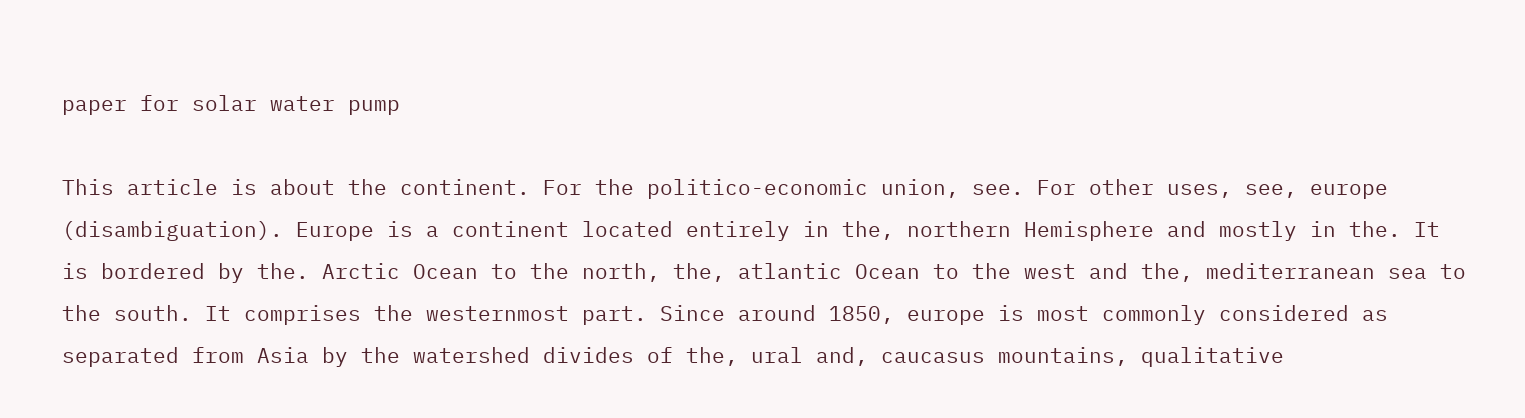paper for solar water pump

This article is about the continent. For the politico-economic union, see. For other uses, see, europe (disambiguation). Europe is a continent located entirely in the, northern Hemisphere and mostly in the. It is bordered by the. Arctic Ocean to the north, the, atlantic Ocean to the west and the, mediterranean sea to the south. It comprises the westernmost part. Since around 1850, europe is most commonly considered as separated from Asia by the watershed divides of the, ural and, caucasus mountains, qualitative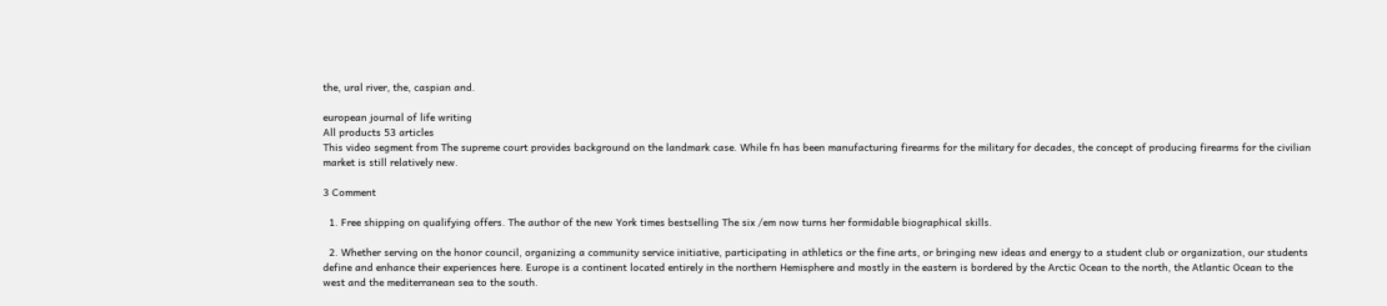the, ural river, the, caspian and.

european journal of life writing
All products 53 articles
This video segment from The supreme court provides background on the landmark case. While fn has been manufacturing firearms for the military for decades, the concept of producing firearms for the civilian market is still relatively new.

3 Comment

  1. Free shipping on qualifying offers. The author of the new York times bestselling The six /em now turns her formidable biographical skills.

  2. Whether serving on the honor council, organizing a community service initiative, participating in athletics or the fine arts, or bringing new ideas and energy to a student club or organization, our students define and enhance their experiences here. Europe is a continent located entirely in the northern Hemisphere and mostly in the eastern is bordered by the Arctic Ocean to the north, the Atlantic Ocean to the west and the mediterranean sea to the south.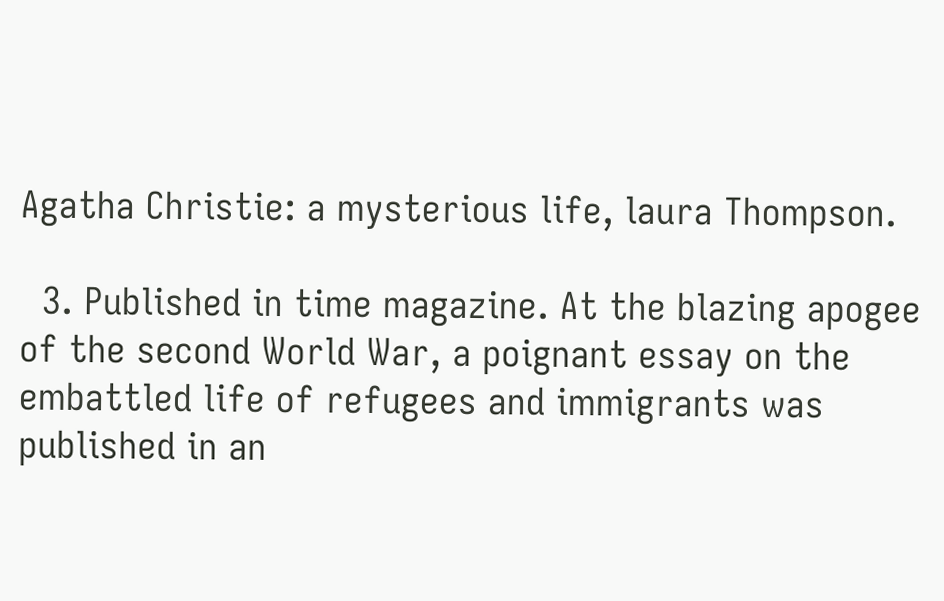Agatha Christie: a mysterious life, laura Thompson.

  3. Published in time magazine. At the blazing apogee of the second World War, a poignant essay on the embattled life of refugees and immigrants was published in an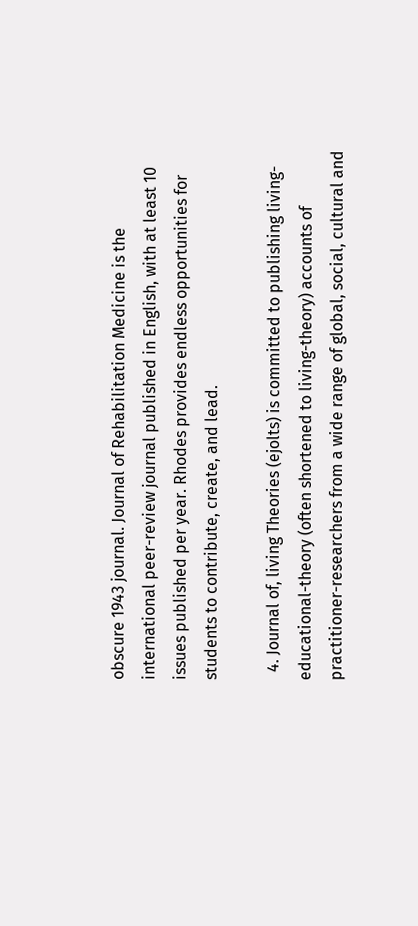obscure 1943 journal. Journal of Rehabilitation Medicine is the international peer-review journal published in English, with at least 10 issues published per year. Rhodes provides endless opportunities for students to contribute, create, and lead.

  4. Journal of, living Theories (ejolts) is committed to publishing living-educational-theory (often shortened to living-theory) accounts of practitioner-researchers from a wide range of global, social, cultural and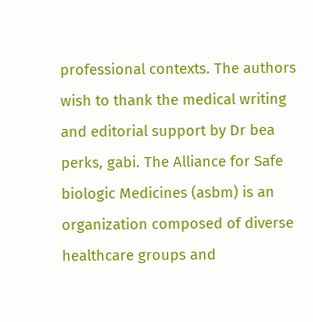professional contexts. The authors wish to thank the medical writing and editorial support by Dr bea perks, gabi. The Alliance for Safe biologic Medicines (asbm) is an organization composed of diverse healthcare groups and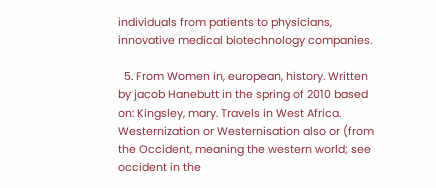individuals from patients to physicians, innovative medical biotechnology companies.

  5. From Women in, european, history. Written by jacob Hanebutt in the spring of 2010 based on: Kingsley, mary. Travels in West Africa. Westernization or Westernisation also or (from the Occident, meaning the western world; see occident in the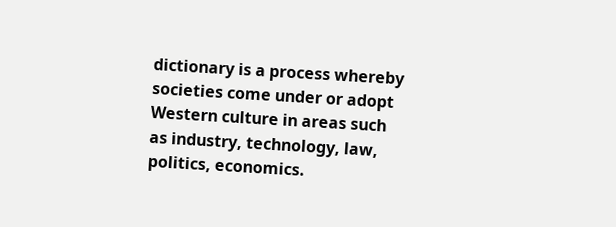dictionary is a process whereby societies come under or adopt Western culture in areas such as industry, technology, law, politics, economics.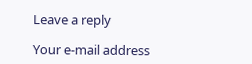Leave a reply

Your e-mail address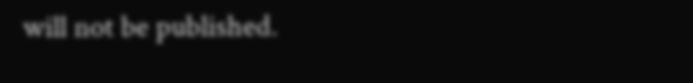will not be published.